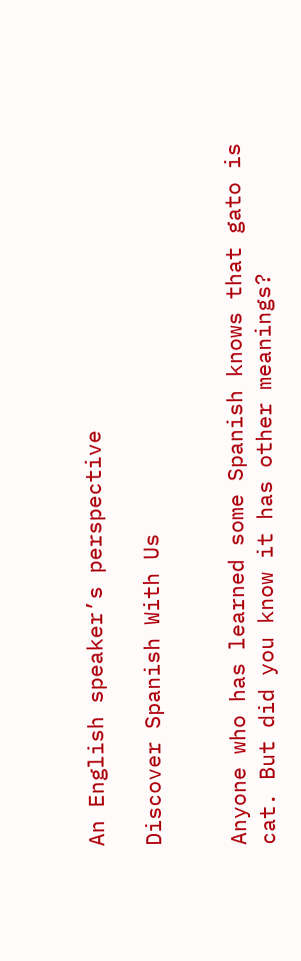An English speaker’s perspective

Discover Spanish With Us


Anyone who has learned some Spanish knows that gato is cat. But did you know it has other meanings?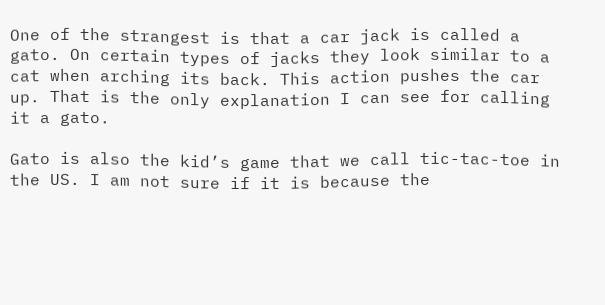One of the strangest is that a car jack is called a gato. On certain types of jacks they look similar to a cat when arching its back. This action pushes the car up. That is the only explanation I can see for calling it a gato.

Gato is also the kid’s game that we call tic-tac-toe in the US. I am not sure if it is because the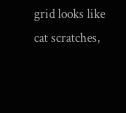grid looks like cat scratches,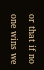or that if no one wins we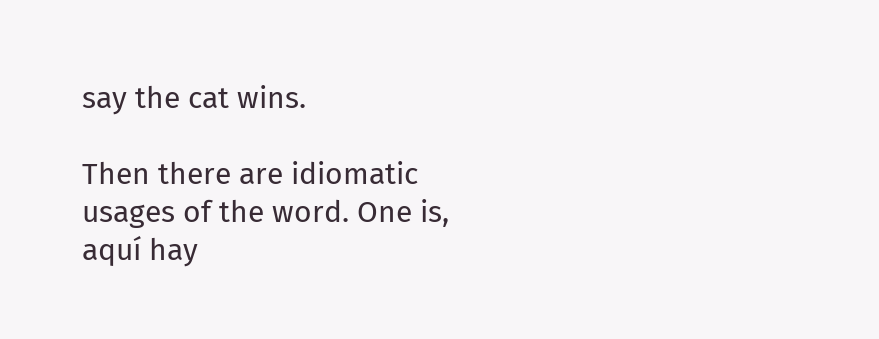say the cat wins.

Then there are idiomatic usages of the word. One is, aquí hay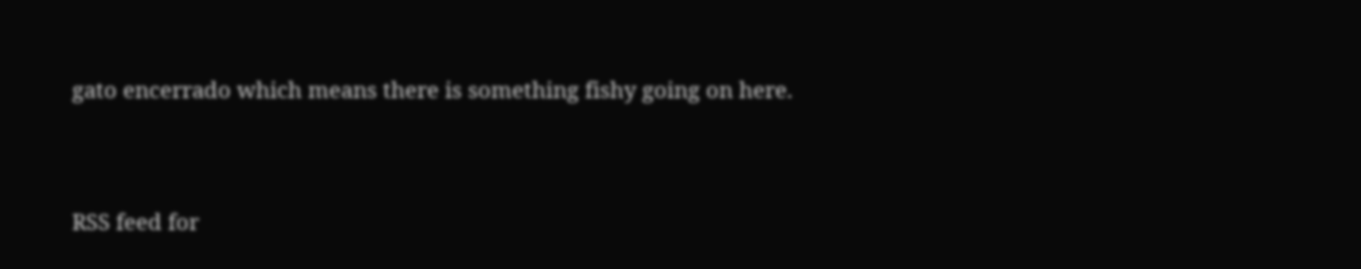gato encerrado which means there is something fishy going on here.


RSS feed for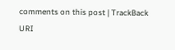comments on this post | TrackBack URI